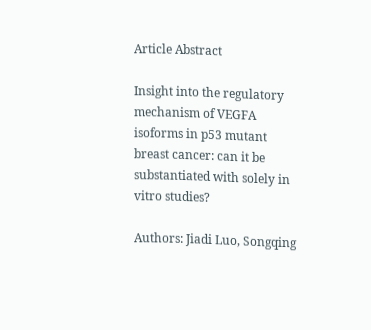Article Abstract

Insight into the regulatory mechanism of VEGFA isoforms in p53 mutant breast cancer: can it be substantiated with solely in vitro studies?

Authors: Jiadi Luo, Songqing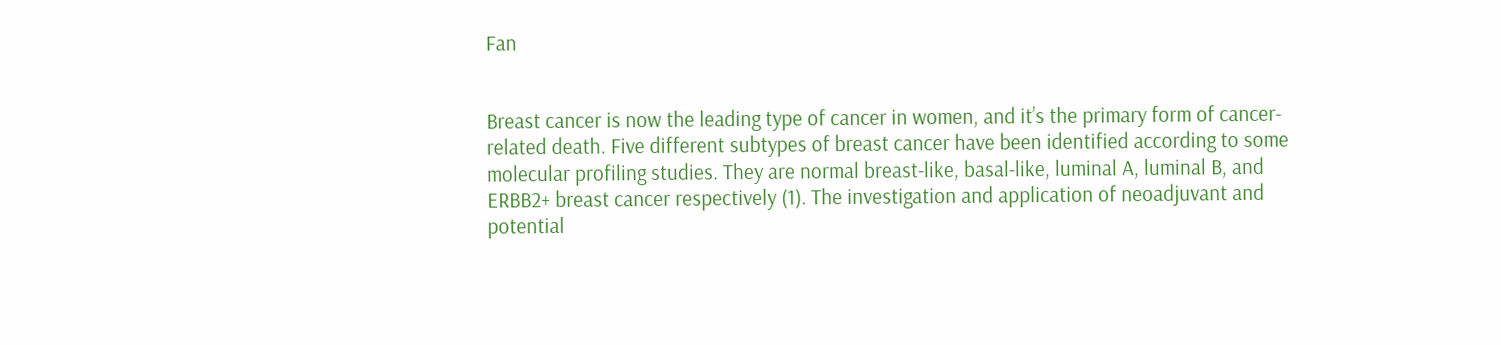Fan


Breast cancer is now the leading type of cancer in women, and it’s the primary form of cancer-related death. Five different subtypes of breast cancer have been identified according to some molecular profiling studies. They are normal breast-like, basal-like, luminal A, luminal B, and ERBB2+ breast cancer respectively (1). The investigation and application of neoadjuvant and potential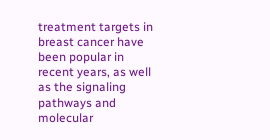treatment targets in breast cancer have been popular in recent years, as well as the signaling pathways and molecular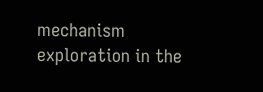mechanism exploration in the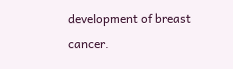development of breast cancer.